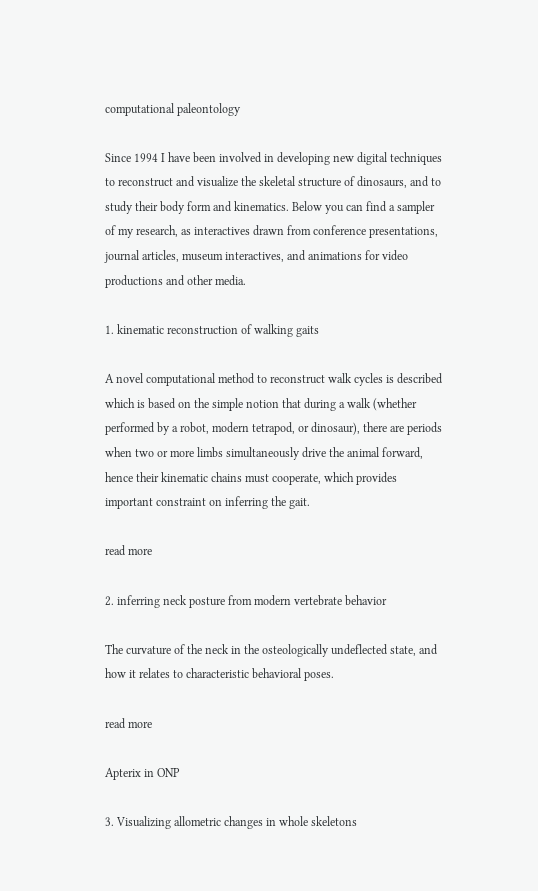computational paleontology

Since 1994 I have been involved in developing new digital techniques to reconstruct and visualize the skeletal structure of dinosaurs, and to study their body form and kinematics. Below you can find a sampler of my research, as interactives drawn from conference presentations, journal articles, museum interactives, and animations for video productions and other media.

1. kinematic reconstruction of walking gaits

A novel computational method to reconstruct walk cycles is described which is based on the simple notion that during a walk (whether performed by a robot, modern tetrapod, or dinosaur), there are periods when two or more limbs simultaneously drive the animal forward, hence their kinematic chains must cooperate, which provides important constraint on inferring the gait.

read more

2. inferring neck posture from modern vertebrate behavior

The curvature of the neck in the osteologically undeflected state, and how it relates to characteristic behavioral poses.

read more

Apterix in ONP

3. Visualizing allometric changes in whole skeletons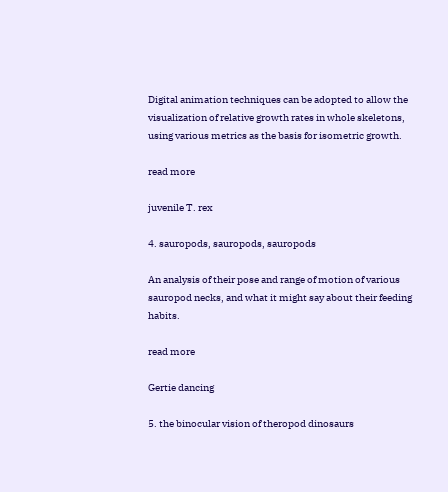Digital animation techniques can be adopted to allow the visualization of relative growth rates in whole skeletons, using various metrics as the basis for isometric growth.

read more

juvenile T. rex

4. sauropods, sauropods, sauropods

An analysis of their pose and range of motion of various sauropod necks, and what it might say about their feeding habits.

read more

Gertie dancing

5. the binocular vision of theropod dinosaurs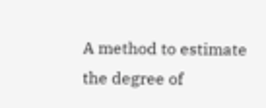A method to estimate the degree of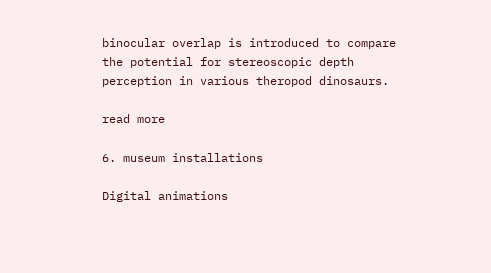binocular overlap is introduced to compare the potential for stereoscopic depth perception in various theropod dinosaurs.

read more

6. museum installations

Digital animations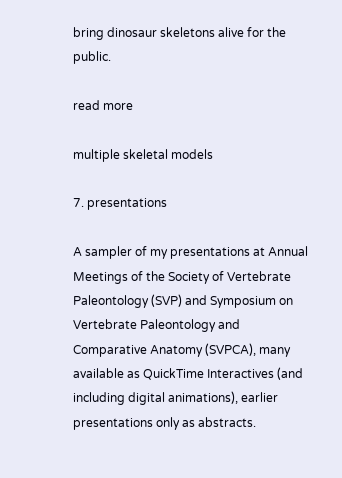bring dinosaur skeletons alive for the public.

read more

multiple skeletal models

7. presentations

A sampler of my presentations at Annual Meetings of the Society of Vertebrate Paleontology (SVP) and Symposium on Vertebrate Paleontology and Comparative Anatomy (SVPCA), many available as QuickTime Interactives (and including digital animations), earlier presentations only as abstracts.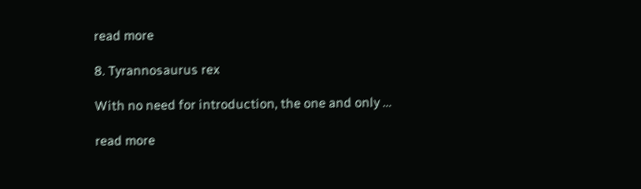read more

8. Tyrannosaurus rex

With no need for introduction, the one and only ...

read more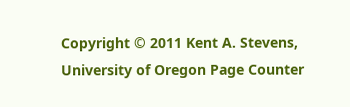Copyright © 2011 Kent A. Stevens, University of Oregon Page Counter